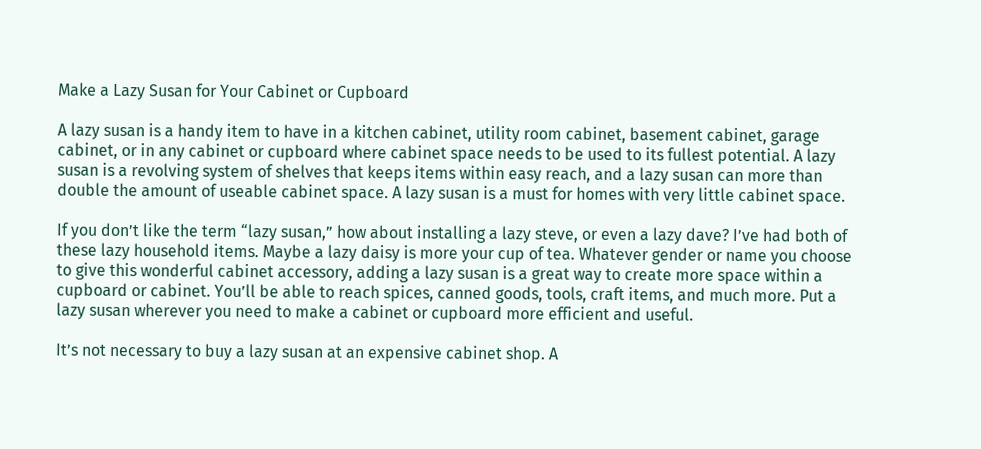Make a Lazy Susan for Your Cabinet or Cupboard

A lazy susan is a handy item to have in a kitchen cabinet, utility room cabinet, basement cabinet, garage cabinet, or in any cabinet or cupboard where cabinet space needs to be used to its fullest potential. A lazy susan is a revolving system of shelves that keeps items within easy reach, and a lazy susan can more than double the amount of useable cabinet space. A lazy susan is a must for homes with very little cabinet space.

If you don’t like the term “lazy susan,” how about installing a lazy steve, or even a lazy dave? I’ve had both of these lazy household items. Maybe a lazy daisy is more your cup of tea. Whatever gender or name you choose to give this wonderful cabinet accessory, adding a lazy susan is a great way to create more space within a cupboard or cabinet. You’ll be able to reach spices, canned goods, tools, craft items, and much more. Put a lazy susan wherever you need to make a cabinet or cupboard more efficient and useful.

It’s not necessary to buy a lazy susan at an expensive cabinet shop. A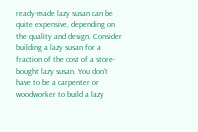ready-made lazy susan can be quite expensive, depending on the quality and design. Consider building a lazy susan for a fraction of the cost of a store-bought lazy susan. You don’t have to be a carpenter or woodworker to build a lazy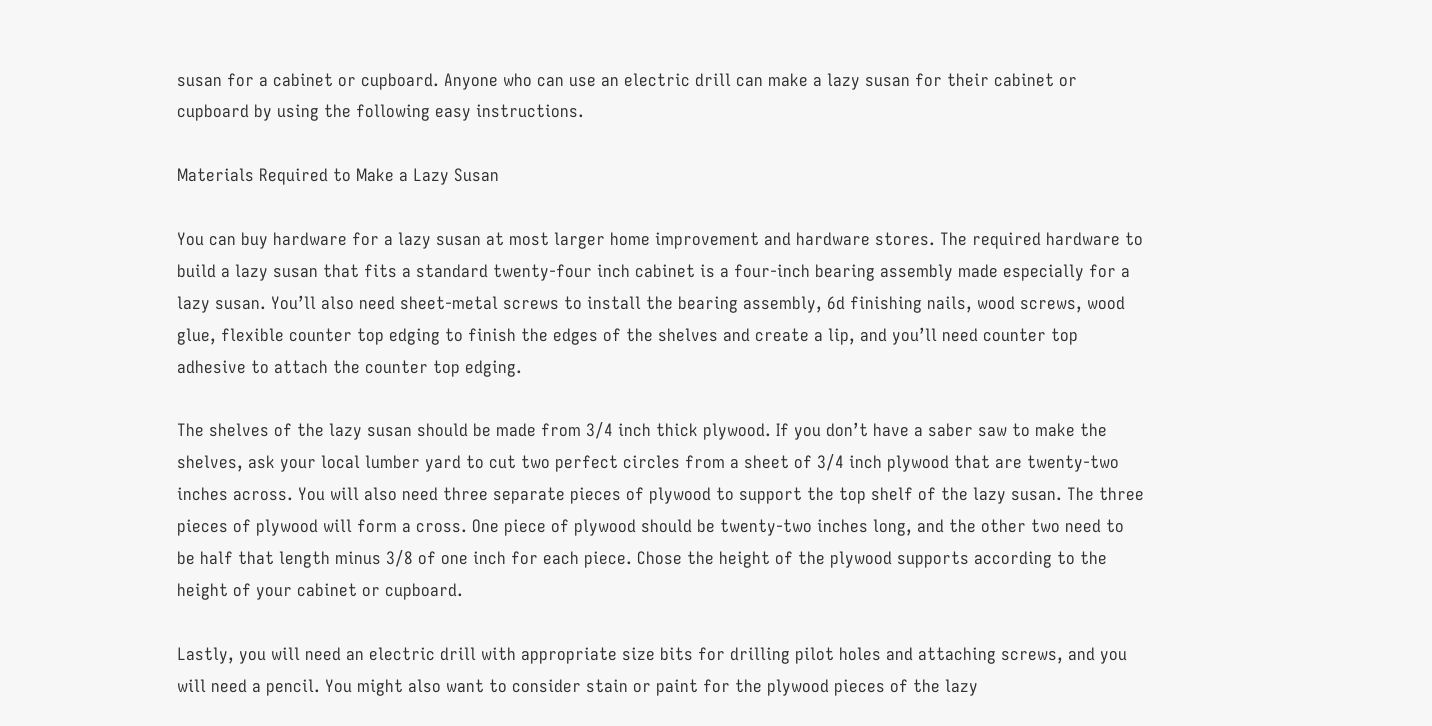susan for a cabinet or cupboard. Anyone who can use an electric drill can make a lazy susan for their cabinet or cupboard by using the following easy instructions.

Materials Required to Make a Lazy Susan

You can buy hardware for a lazy susan at most larger home improvement and hardware stores. The required hardware to build a lazy susan that fits a standard twenty-four inch cabinet is a four-inch bearing assembly made especially for a lazy susan. You’ll also need sheet-metal screws to install the bearing assembly, 6d finishing nails, wood screws, wood glue, flexible counter top edging to finish the edges of the shelves and create a lip, and you’ll need counter top adhesive to attach the counter top edging.

The shelves of the lazy susan should be made from 3/4 inch thick plywood. If you don’t have a saber saw to make the shelves, ask your local lumber yard to cut two perfect circles from a sheet of 3/4 inch plywood that are twenty-two inches across. You will also need three separate pieces of plywood to support the top shelf of the lazy susan. The three pieces of plywood will form a cross. One piece of plywood should be twenty-two inches long, and the other two need to be half that length minus 3/8 of one inch for each piece. Chose the height of the plywood supports according to the height of your cabinet or cupboard.

Lastly, you will need an electric drill with appropriate size bits for drilling pilot holes and attaching screws, and you will need a pencil. You might also want to consider stain or paint for the plywood pieces of the lazy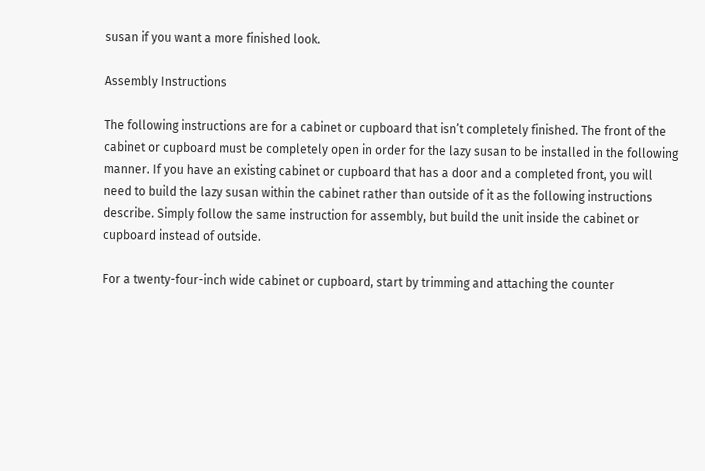susan if you want a more finished look.

Assembly Instructions

The following instructions are for a cabinet or cupboard that isn’t completely finished. The front of the cabinet or cupboard must be completely open in order for the lazy susan to be installed in the following manner. If you have an existing cabinet or cupboard that has a door and a completed front, you will need to build the lazy susan within the cabinet rather than outside of it as the following instructions describe. Simply follow the same instruction for assembly, but build the unit inside the cabinet or cupboard instead of outside.

For a twenty-four-inch wide cabinet or cupboard, start by trimming and attaching the counter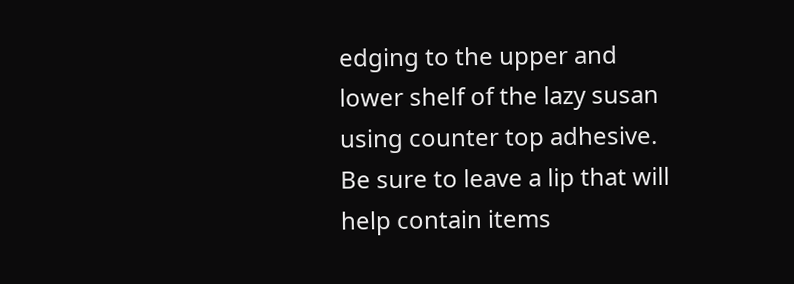edging to the upper and lower shelf of the lazy susan using counter top adhesive. Be sure to leave a lip that will help contain items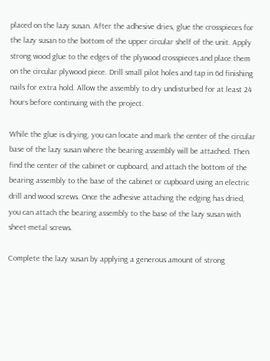placed on the lazy susan. After the adhesive dries, glue the crosspieces for the lazy susan to the bottom of the upper circular shelf of the unit. Apply strong wood glue to the edges of the plywood crosspieces and place them on the circular plywood piece. Drill small pilot holes and tap in 6d finishing nails for extra hold. Allow the assembly to dry undisturbed for at least 24 hours before continuing with the project.

While the glue is drying, you can locate and mark the center of the circular base of the lazy susan where the bearing assembly will be attached. Then find the center of the cabinet or cupboard, and attach the bottom of the bearing assembly to the base of the cabinet or cupboard using an electric drill and wood screws. Once the adhesive attaching the edging has dried, you can attach the bearing assembly to the base of the lazy susan with sheet-metal screws.

Complete the lazy susan by applying a generous amount of strong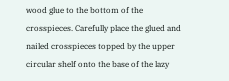wood glue to the bottom of the crosspieces. Carefully place the glued and nailed crosspieces topped by the upper circular shelf onto the base of the lazy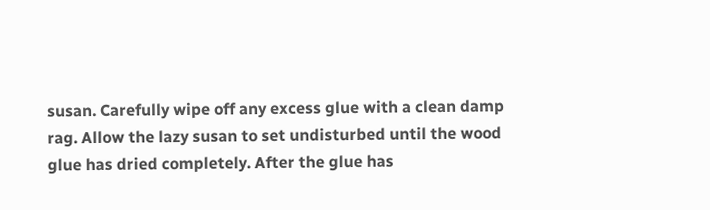susan. Carefully wipe off any excess glue with a clean damp rag. Allow the lazy susan to set undisturbed until the wood glue has dried completely. After the glue has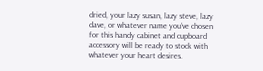dried, your lazy susan, lazy steve, lazy dave, or whatever name you’ve chosen for this handy cabinet and cupboard accessory will be ready to stock with whatever your heart desires.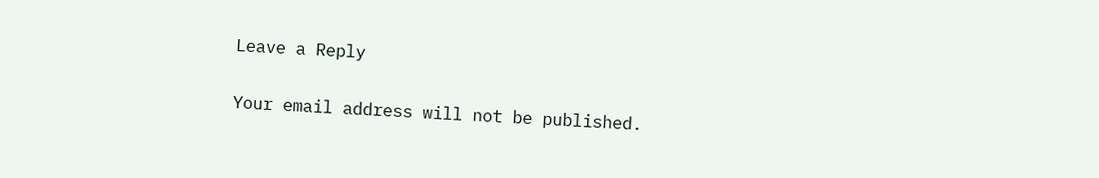Leave a Reply

Your email address will not be published.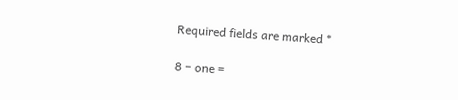Required fields are marked *

8 − one =